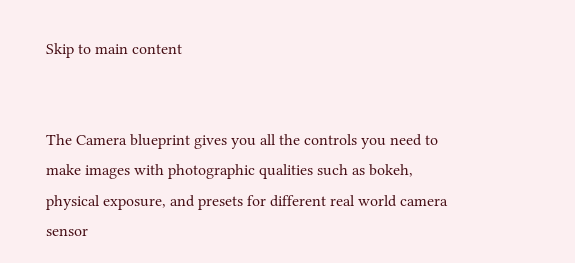Skip to main content


The Camera blueprint gives you all the controls you need to make images with photographic qualities such as bokeh, physical exposure, and presets for different real world camera sensor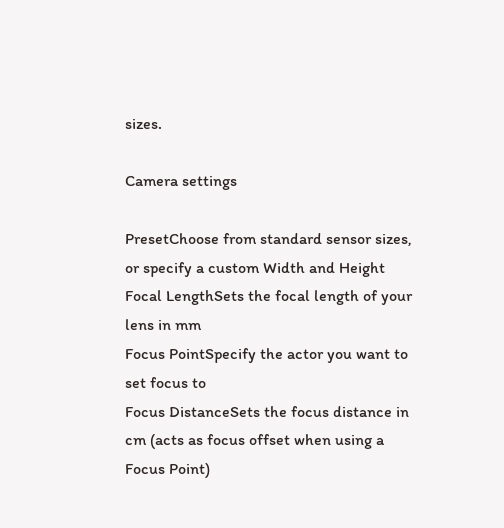sizes.

Camera settings

PresetChoose from standard sensor sizes, or specify a custom Width and Height
Focal LengthSets the focal length of your lens in mm
Focus PointSpecify the actor you want to set focus to
Focus DistanceSets the focus distance in cm (acts as focus offset when using a Focus Point)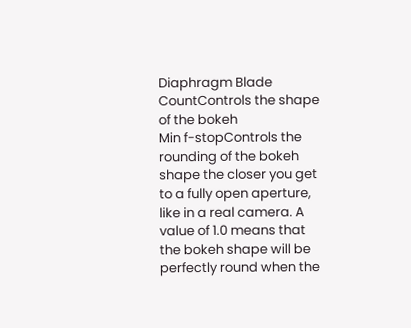Diaphragm Blade CountControls the shape of the bokeh
Min f-stopControls the rounding of the bokeh shape the closer you get to a fully open aperture, like in a real camera. A value of 1.0 means that the bokeh shape will be perfectly round when the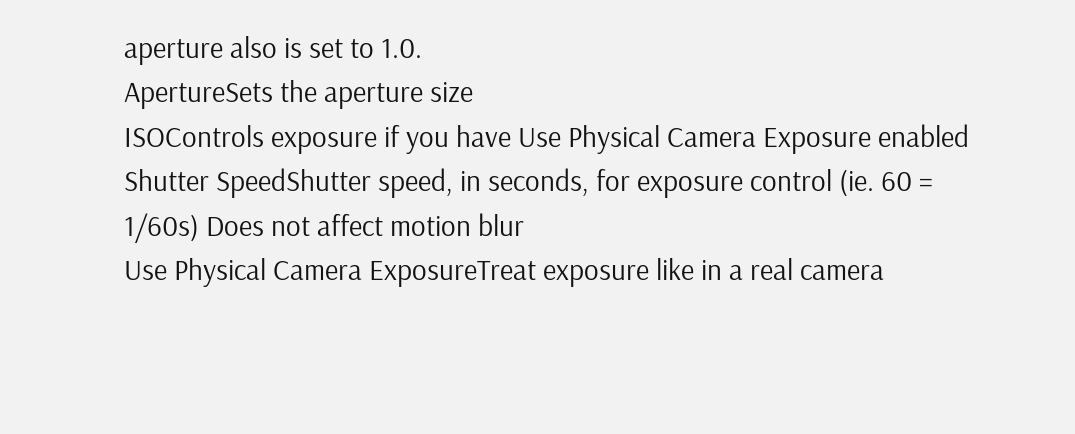aperture also is set to 1.0.
ApertureSets the aperture size
ISOControls exposure if you have Use Physical Camera Exposure enabled
Shutter SpeedShutter speed, in seconds, for exposure control (ie. 60 = 1/60s) Does not affect motion blur
Use Physical Camera ExposureTreat exposure like in a real camera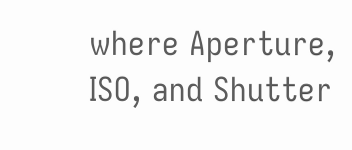where Aperture, ISO, and Shutter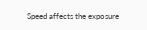Speed affects the exposure